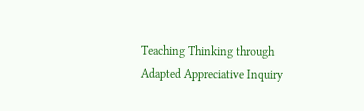Teaching Thinking through Adapted Appreciative Inquiry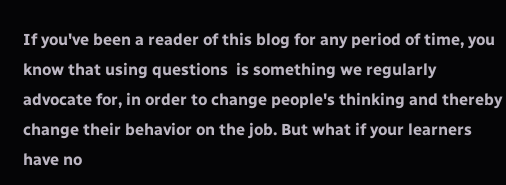If you've been a reader of this blog for any period of time, you know that using questions  is something we regularly advocate for, in order to change people's thinking and thereby change their behavior on the job. But what if your learners have no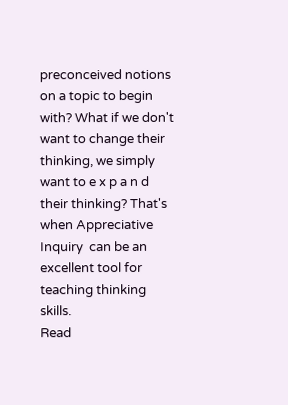preconceived notions on a topic to begin with? What if we don't want to change their thinking, we simply want to e x p a n d their thinking? That's when Appreciative Inquiry  can be an excellent tool for teaching thinking skills.
Read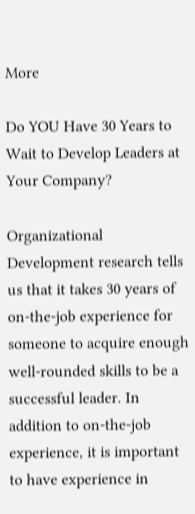More

Do YOU Have 30 Years to Wait to Develop Leaders at Your Company?

Organizational Development research tells us that it takes 30 years of on-the-job experience for someone to acquire enough well-rounded skills to be a successful leader. In addition to on-the-job experience, it is important to have experience in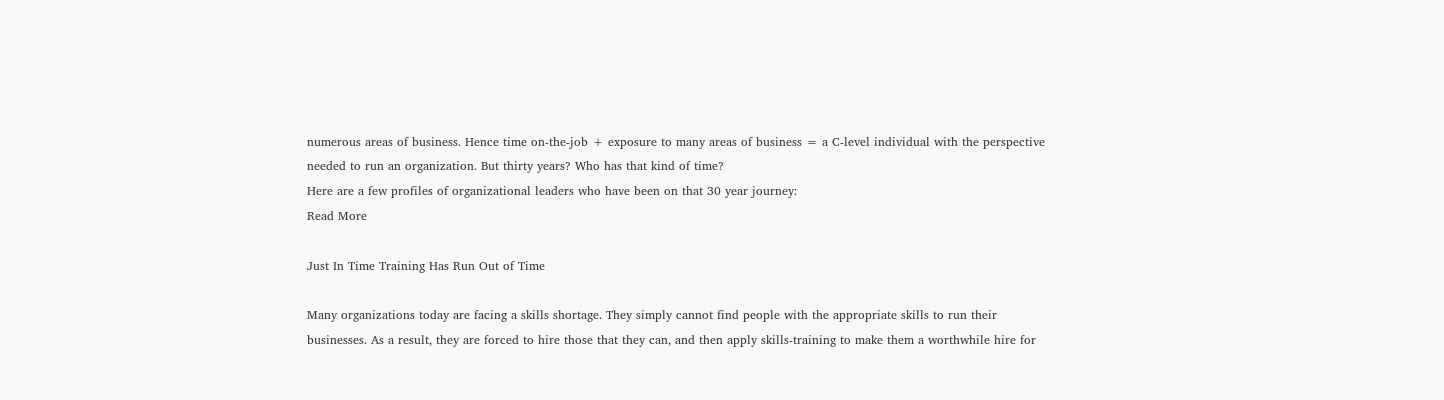numerous areas of business. Hence time on-the-job + exposure to many areas of business = a C-level individual with the perspective needed to run an organization. But thirty years? Who has that kind of time?
Here are a few profiles of organizational leaders who have been on that 30 year journey:
Read More

Just In Time Training Has Run Out of Time

Many organizations today are facing a skills shortage. They simply cannot find people with the appropriate skills to run their businesses. As a result, they are forced to hire those that they can, and then apply skills-training to make them a worthwhile hire for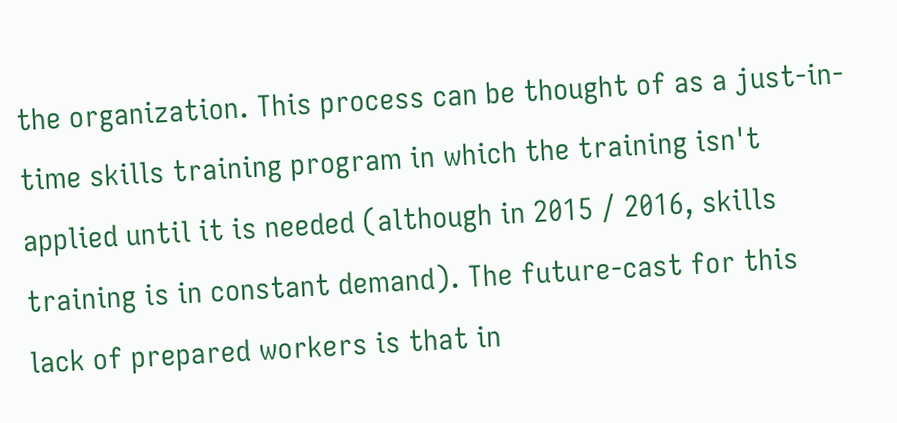the organization. This process can be thought of as a just-in-time skills training program in which the training isn't applied until it is needed (although in 2015 / 2016, skills training is in constant demand). The future-cast for this lack of prepared workers is that in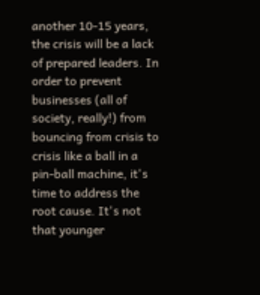another 10-15 years, the crisis will be a lack of prepared leaders. In order to prevent businesses (all of society, really!) from bouncing from crisis to crisis like a ball in a pin-ball machine, it's time to address the root cause. It's not that younger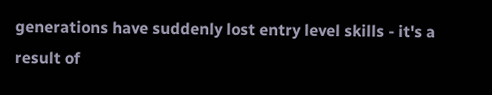generations have suddenly lost entry level skills - it's a result of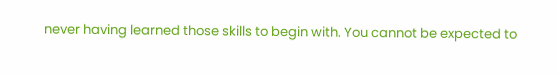never having learned those skills to begin with. You cannot be expected to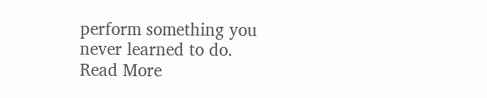perform something you never learned to do.
Read More